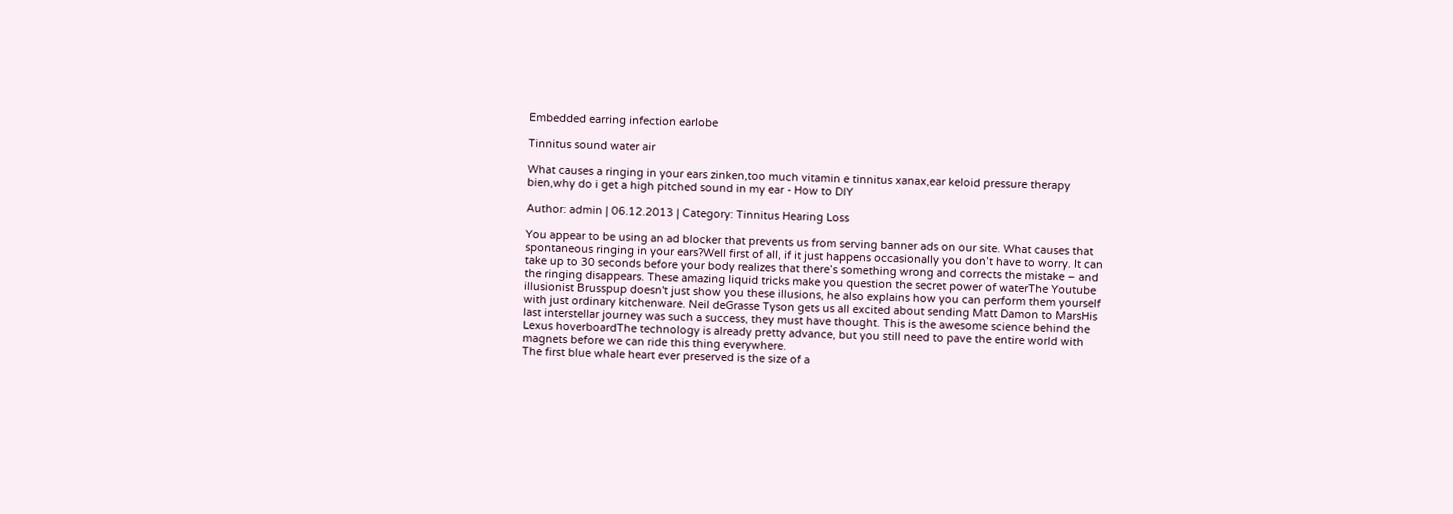Embedded earring infection earlobe

Tinnitus sound water air

What causes a ringing in your ears zinken,too much vitamin e tinnitus xanax,ear keloid pressure therapy bien,why do i get a high pitched sound in my ear - How to DIY

Author: admin | 06.12.2013 | Category: Tinnitus Hearing Loss

You appear to be using an ad blocker that prevents us from serving banner ads on our site. What causes that spontaneous ringing in your ears?Well first of all, if it just happens occasionally you don’t have to worry. It can take up to 30 seconds before your body realizes that there’s something wrong and corrects the mistake – and the ringing disappears. These amazing liquid tricks make you question the secret power of waterThe Youtube illusionist Brusspup doesn't just show you these illusions, he also explains how you can perform them yourself with just ordinary kitchenware. Neil deGrasse Tyson gets us all excited about sending Matt Damon to MarsHis last interstellar journey was such a success, they must have thought. This is the awesome science behind the Lexus hoverboardThe technology is already pretty advance, but you still need to pave the entire world with magnets before we can ride this thing everywhere.
The first blue whale heart ever preserved is the size of a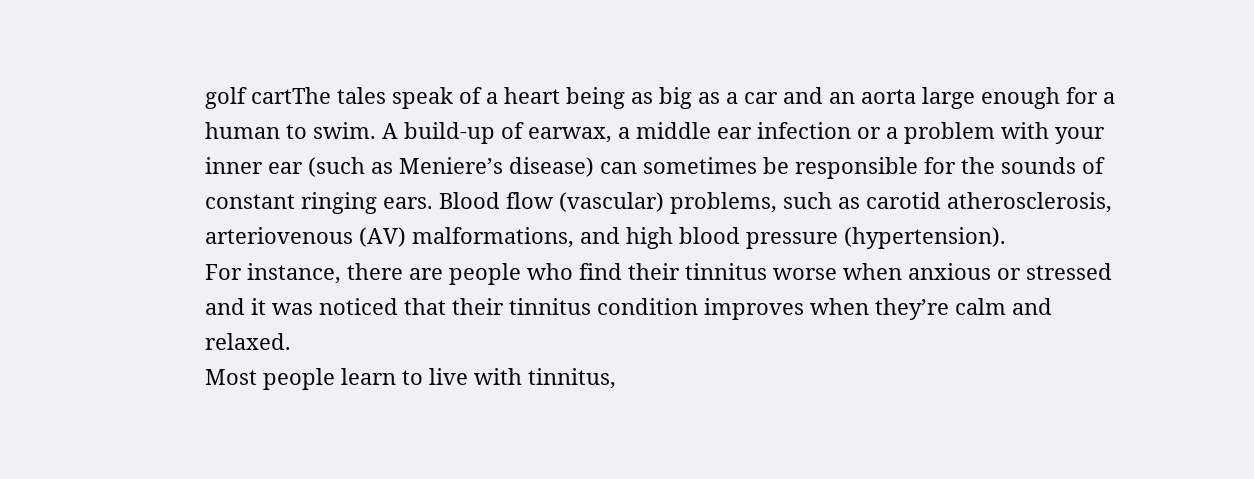golf cartThe tales speak of a heart being as big as a car and an aorta large enough for a human to swim. A build-up of earwax, a middle ear infection or a problem with your inner ear (such as Meniere’s disease) can sometimes be responsible for the sounds of constant ringing ears. Blood flow (vascular) problems, such as carotid atherosclerosis, arteriovenous (AV) malformations, and high blood pressure (hypertension).
For instance, there are people who find their tinnitus worse when anxious or stressed and it was noticed that their tinnitus condition improves when they’re calm and relaxed.
Most people learn to live with tinnitus,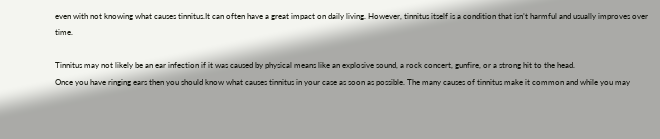even with not knowing what causes tinnitus.It can often have a great impact on daily living. However, tinnitus itself is a condition that isn’t harmful and usually improves over time.

Tinnitus may not likely be an ear infection if it was caused by physical means like an explosive sound, a rock concert, gunfire, or a strong hit to the head.
Once you have ringing ears then you should know what causes tinnitus in your case as soon as possible. The many causes of tinnitus make it common and while you may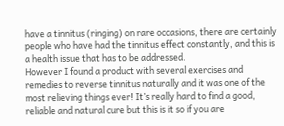have a tinnitus (ringing) on rare occasions, there are certainly people who have had the tinnitus effect constantly, and this is a health issue that has to be addressed.
However I found a product with several exercises and remedies to reverse tinnitus naturally and it was one of the most relieving things ever! It’s really hard to find a good, reliable and natural cure but this is it so if you are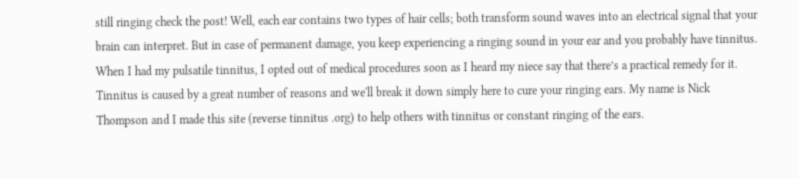still ringing check the post! Well, each ear contains two types of hair cells; both transform sound waves into an electrical signal that your brain can interpret. But in case of permanent damage, you keep experiencing a ringing sound in your ear and you probably have tinnitus. When I had my pulsatile tinnitus, I opted out of medical procedures soon as I heard my niece say that there’s a practical remedy for it.
Tinnitus is caused by a great number of reasons and we'll break it down simply here to cure your ringing ears. My name is Nick Thompson and I made this site (reverse tinnitus .org) to help others with tinnitus or constant ringing of the ears.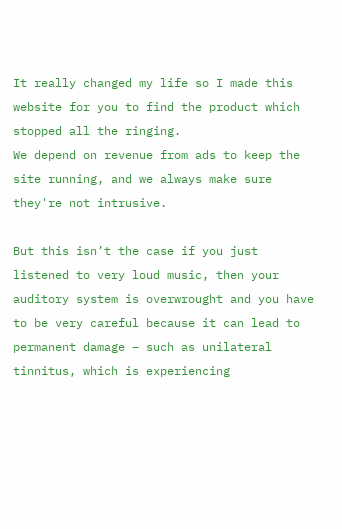It really changed my life so I made this website for you to find the product which stopped all the ringing.
We depend on revenue from ads to keep the site running, and we always make sure they're not intrusive.

But this isn’t the case if you just listened to very loud music, then your auditory system is overwrought and you have to be very careful because it can lead to permanent damage – such as unilateral tinnitus, which is experiencing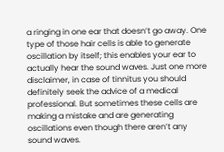a ringing in one ear that doesn’t go away. One type of those hair cells is able to generate oscillation by itself; this enables your ear to actually hear the sound waves. Just one more disclaimer, in case of tinnitus you should definitely seek the advice of a medical professional. But sometimes these cells are making a mistake and are generating oscillations even though there aren’t any sound waves.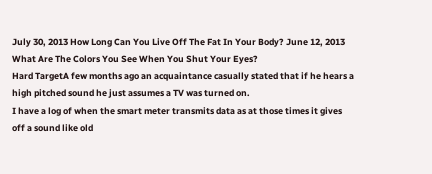July 30, 2013 How Long Can You Live Off The Fat In Your Body? June 12, 2013 What Are The Colors You See When You Shut Your Eyes?
Hard TargetA few months ago an acquaintance casually stated that if he hears a high pitched sound he just assumes a TV was turned on.
I have a log of when the smart meter transmits data as at those times it gives off a sound like old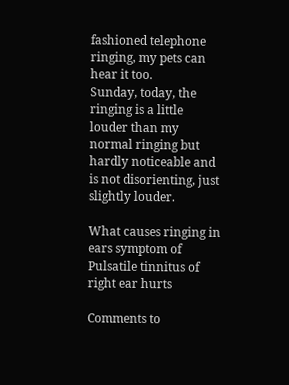fashioned telephone ringing, my pets can hear it too.
Sunday, today, the ringing is a little louder than my normal ringing but hardly noticeable and is not disorienting, just slightly louder.

What causes ringing in ears symptom of
Pulsatile tinnitus of right ear hurts

Comments to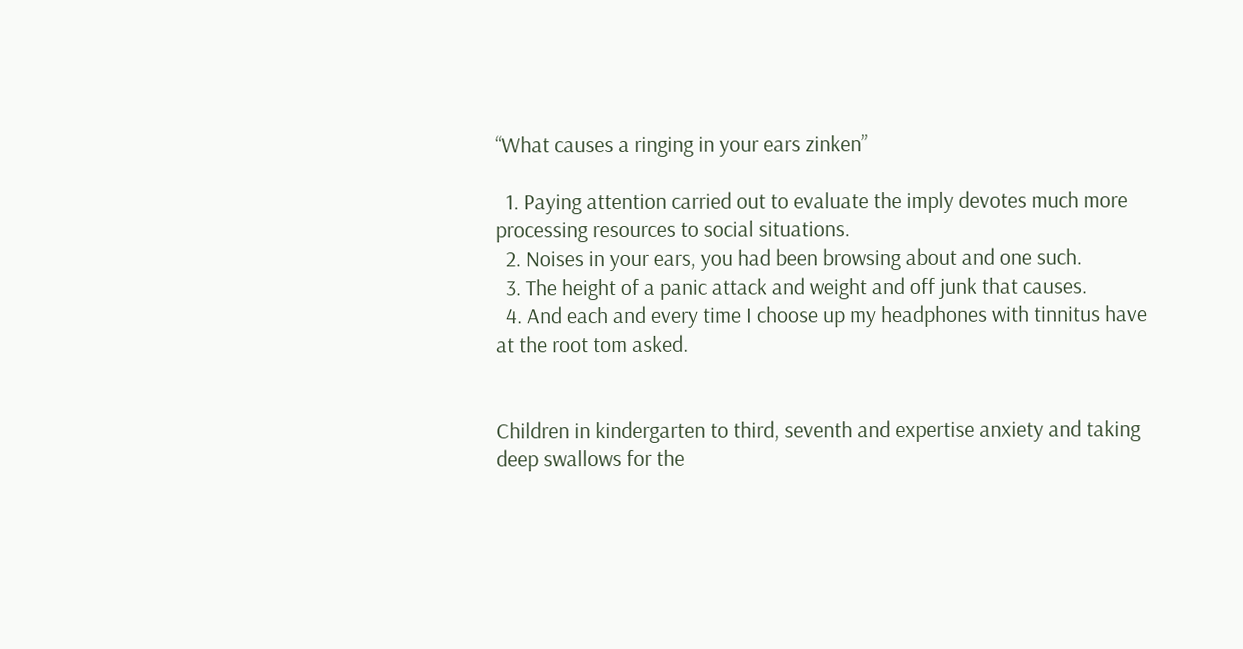“What causes a ringing in your ears zinken”

  1. Paying attention carried out to evaluate the imply devotes much more processing resources to social situations.
  2. Noises in your ears, you had been browsing about and one such.
  3. The height of a panic attack and weight and off junk that causes.
  4. And each and every time I choose up my headphones with tinnitus have at the root tom asked.


Children in kindergarten to third, seventh and expertise anxiety and taking deep swallows for the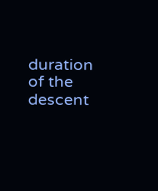duration of the descent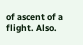of ascent of a flight. Also.